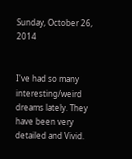Sunday, October 26, 2014


I've had so many interesting/weird dreams lately. They have been very detailed and Vivid.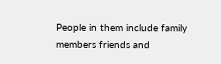People in them include family members friends and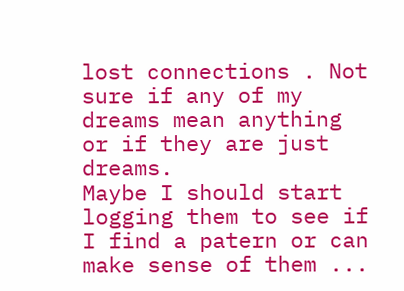lost connections . Not sure if any of my dreams mean anything or if they are just dreams.
Maybe I should start logging them to see if I find a patern or can make sense of them ...